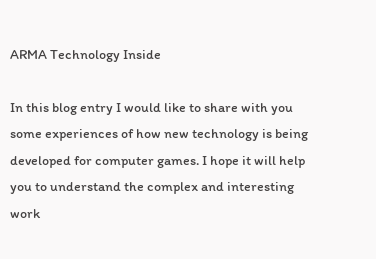ARMA Technology Inside

In this blog entry I would like to share with you some experiences of how new technology is being developed for computer games. I hope it will help you to understand the complex and interesting work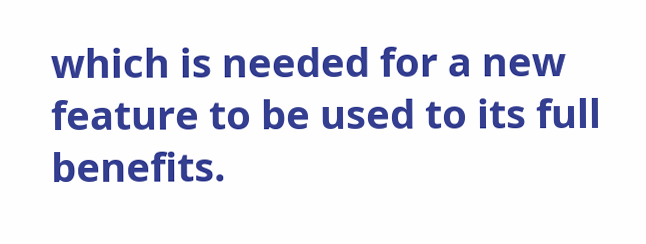which is needed for a new feature to be used to its full benefits.